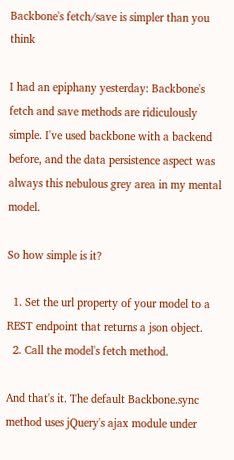Backbone's fetch/save is simpler than you think

I had an epiphany yesterday: Backbone's fetch and save methods are ridiculously simple. I've used backbone with a backend before, and the data persistence aspect was always this nebulous grey area in my mental model.

So how simple is it?

  1. Set the url property of your model to a REST endpoint that returns a json object.
  2. Call the model's fetch method.

And that's it. The default Backbone.sync method uses jQuery's ajax module under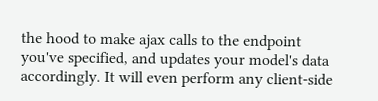the hood to make ajax calls to the endpoint you've specified, and updates your model's data accordingly. It will even perform any client-side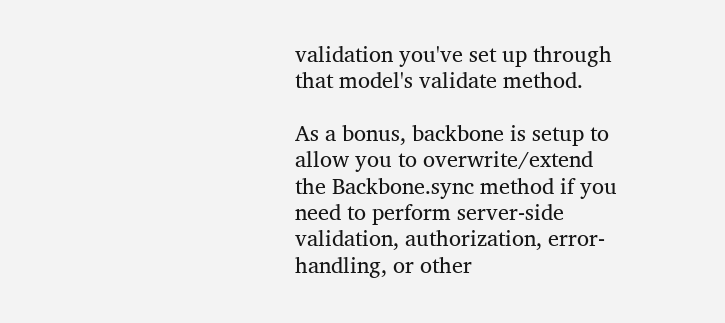validation you've set up through that model's validate method.

As a bonus, backbone is setup to allow you to overwrite/extend the Backbone.sync method if you need to perform server-side validation, authorization, error-handling, or other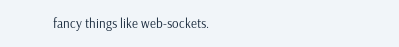fancy things like web-sockets.